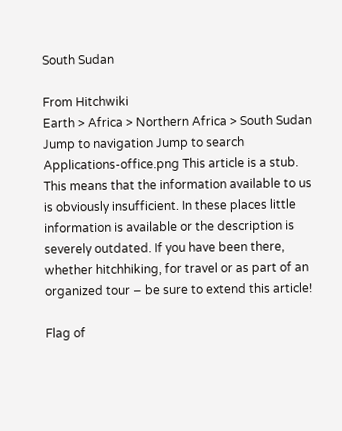South Sudan

From Hitchwiki
Earth > Africa > Northern Africa > South Sudan
Jump to navigation Jump to search
Applications-office.png This article is a stub. This means that the information available to us is obviously insufficient. In these places little information is available or the description is severely outdated. If you have been there, whether hitchhiking, for travel or as part of an organized tour − be sure to extend this article!

Flag of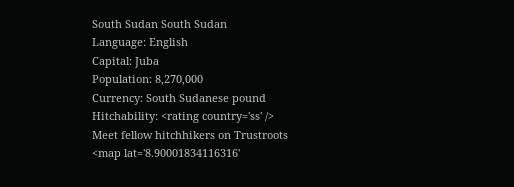South Sudan South Sudan
Language: English
Capital: Juba
Population: 8,270,000
Currency: South Sudanese pound
Hitchability: <rating country='ss' />
Meet fellow hitchhikers on Trustroots
<map lat='8.90001834116316'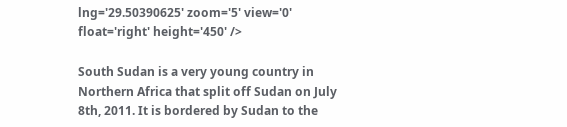lng='29.50390625' zoom='5' view='0' float='right' height='450' />

South Sudan is a very young country in Northern Africa that split off Sudan on July 8th, 2011. It is bordered by Sudan to the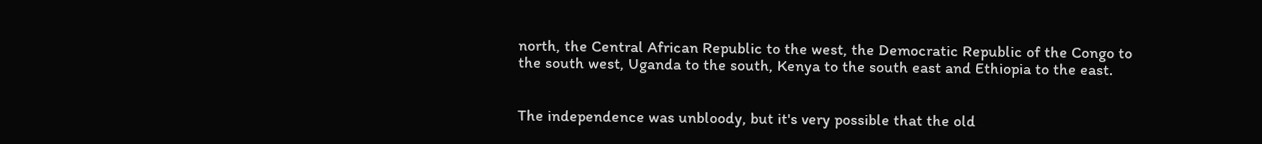north, the Central African Republic to the west, the Democratic Republic of the Congo to the south west, Uganda to the south, Kenya to the south east and Ethiopia to the east.


The independence was unbloody, but it's very possible that the old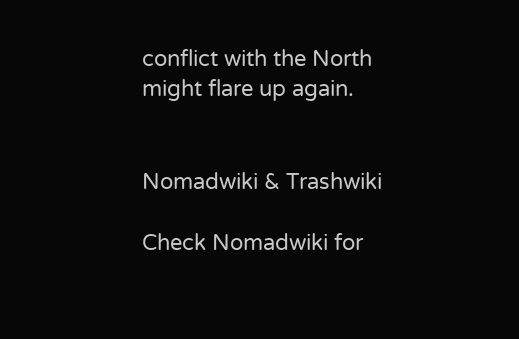conflict with the North might flare up again.


Nomadwiki & Trashwiki

Check Nomadwiki for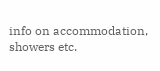info on accommodation, showers etc.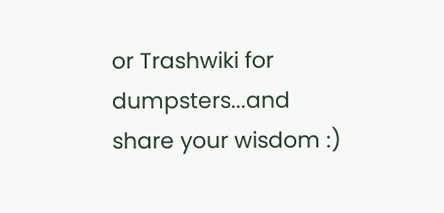or Trashwiki for dumpsters...and share your wisdom :)